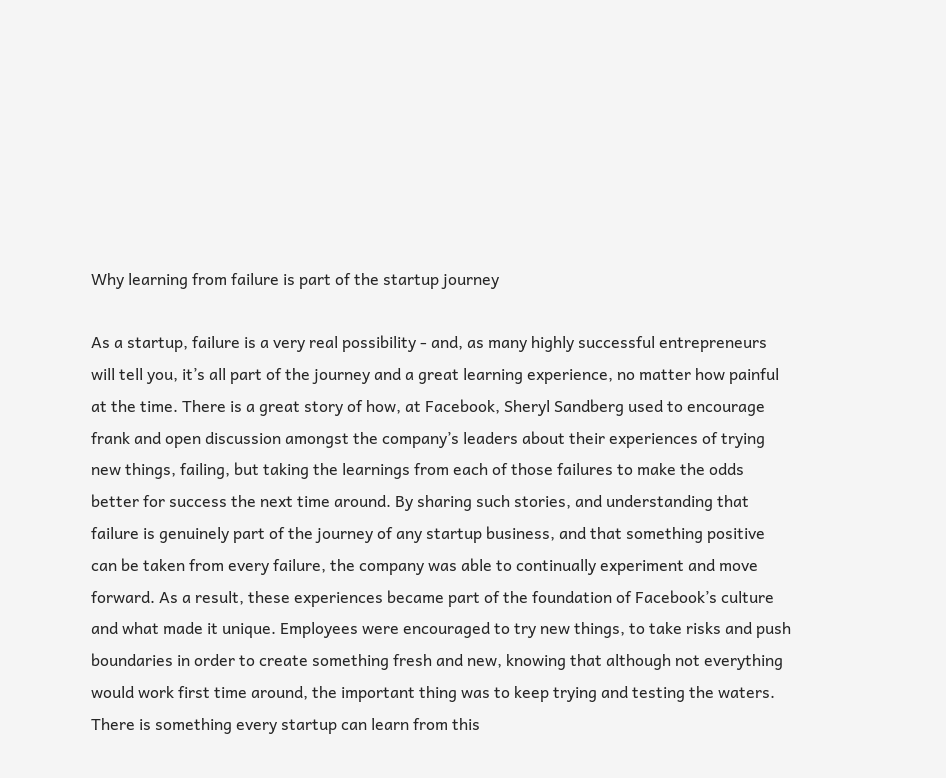Why learning from failure is part of the startup journey

As a startup, failure is a very real possibility - and, as many highly successful entrepreneurs will tell you, it’s all part of the journey and a great learning experience, no matter how painful at the time. There is a great story of how, at Facebook, Sheryl Sandberg used to encourage frank and open discussion amongst the company’s leaders about their experiences of trying new things, failing, but taking the learnings from each of those failures to make the odds better for success the next time around. By sharing such stories, and understanding that failure is genuinely part of the journey of any startup business, and that something positive can be taken from every failure, the company was able to continually experiment and move forward. As a result, these experiences became part of the foundation of Facebook’s culture and what made it unique. Employees were encouraged to try new things, to take risks and push boundaries in order to create something fresh and new, knowing that although not everything would work first time around, the important thing was to keep trying and testing the waters. There is something every startup can learn from this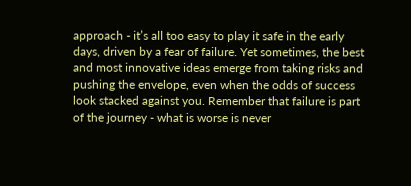approach - it’s all too easy to play it safe in the early days, driven by a fear of failure. Yet sometimes, the best and most innovative ideas emerge from taking risks and pushing the envelope, even when the odds of success look stacked against you. Remember that failure is part of the journey - what is worse is never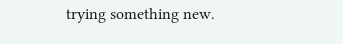trying something new.